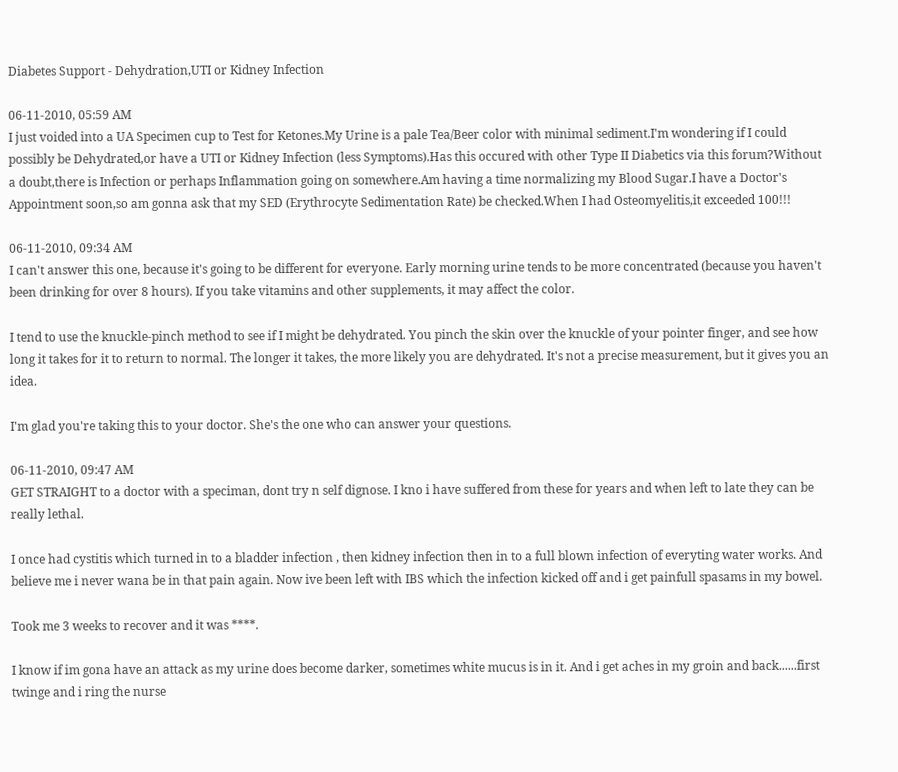Diabetes Support - Dehydration,UTI or Kidney Infection

06-11-2010, 05:59 AM
I just voided into a UA Specimen cup to Test for Ketones.My Urine is a pale Tea/Beer color with minimal sediment.I'm wondering if I could possibly be Dehydrated,or have a UTI or Kidney Infection (less Symptoms).Has this occured with other Type II Diabetics via this forum?Without a doubt,there is Infection or perhaps Inflammation going on somewhere.Am having a time normalizing my Blood Sugar.I have a Doctor's Appointment soon,so am gonna ask that my SED (Erythrocyte Sedimentation Rate) be checked.When I had Osteomyelitis,it exceeded 100!!!

06-11-2010, 09:34 AM
I can't answer this one, because it's going to be different for everyone. Early morning urine tends to be more concentrated (because you haven't been drinking for over 8 hours). If you take vitamins and other supplements, it may affect the color.

I tend to use the knuckle-pinch method to see if I might be dehydrated. You pinch the skin over the knuckle of your pointer finger, and see how long it takes for it to return to normal. The longer it takes, the more likely you are dehydrated. It's not a precise measurement, but it gives you an idea.

I'm glad you're taking this to your doctor. She's the one who can answer your questions.

06-11-2010, 09:47 AM
GET STRAIGHT to a doctor with a speciman, dont try n self dignose. I kno i have suffered from these for years and when left to late they can be really lethal.

I once had cystitis which turned in to a bladder infection , then kidney infection then in to a full blown infection of everyting water works. And believe me i never wana be in that pain again. Now ive been left with IBS which the infection kicked off and i get painfull spasams in my bowel.

Took me 3 weeks to recover and it was ****.

I know if im gona have an attack as my urine does become darker, sometimes white mucus is in it. And i get aches in my groin and back......first twinge and i ring the nurse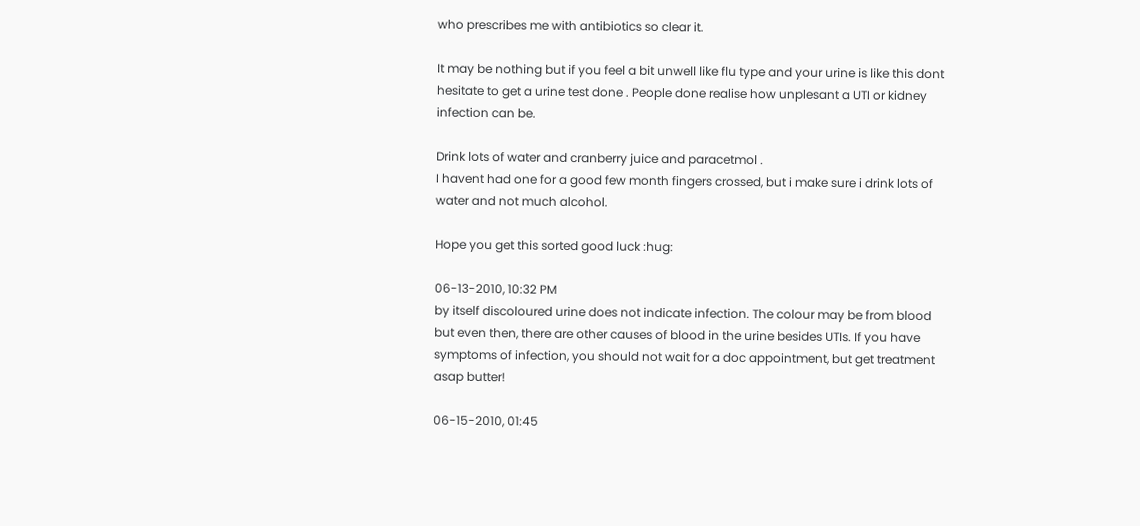who prescribes me with antibiotics so clear it.

It may be nothing but if you feel a bit unwell like flu type and your urine is like this dont hesitate to get a urine test done . People done realise how unplesant a UTI or kidney infection can be.

Drink lots of water and cranberry juice and paracetmol .
I havent had one for a good few month fingers crossed, but i make sure i drink lots of water and not much alcohol.

Hope you get this sorted good luck :hug:

06-13-2010, 10:32 PM
by itself discoloured urine does not indicate infection. The colour may be from blood but even then, there are other causes of blood in the urine besides UTIs. If you have symptoms of infection, you should not wait for a doc appointment, but get treatment asap butter!

06-15-2010, 01:45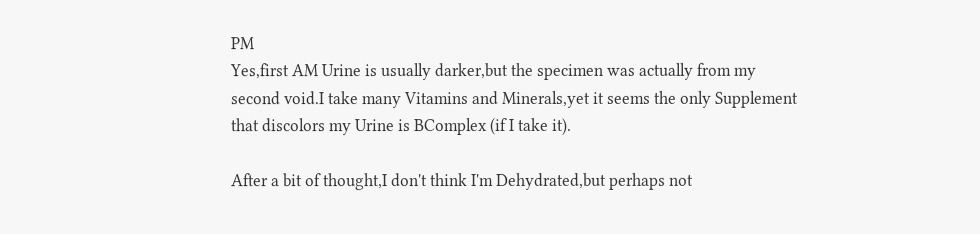PM
Yes,first AM Urine is usually darker,but the specimen was actually from my second void.I take many Vitamins and Minerals,yet it seems the only Supplement that discolors my Urine is BComplex (if I take it).

After a bit of thought,I don't think I'm Dehydrated,but perhaps not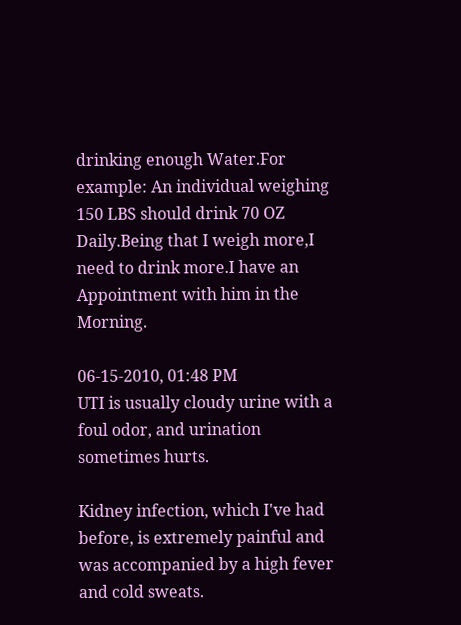drinking enough Water.For example: An individual weighing 150 LBS should drink 70 OZ Daily.Being that I weigh more,I need to drink more.I have an Appointment with him in the Morning.

06-15-2010, 01:48 PM
UTI is usually cloudy urine with a foul odor, and urination sometimes hurts.

Kidney infection, which I've had before, is extremely painful and was accompanied by a high fever and cold sweats.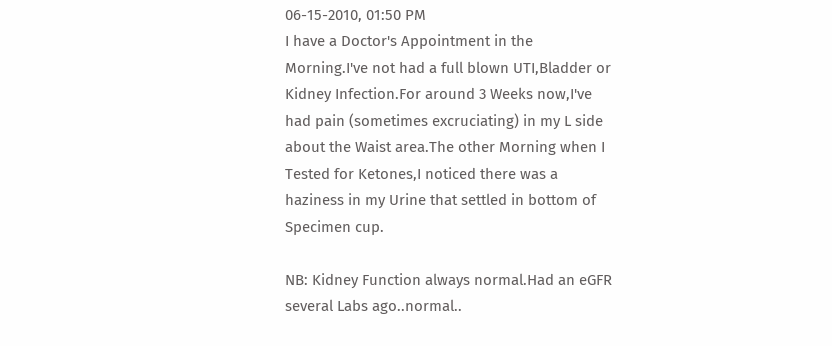06-15-2010, 01:50 PM
I have a Doctor's Appointment in the Morning.I've not had a full blown UTI,Bladder or Kidney Infection.For around 3 Weeks now,I've had pain (sometimes excruciating) in my L side about the Waist area.The other Morning when I Tested for Ketones,I noticed there was a haziness in my Urine that settled in bottom of Specimen cup.

NB: Kidney Function always normal.Had an eGFR several Labs ago..normal..